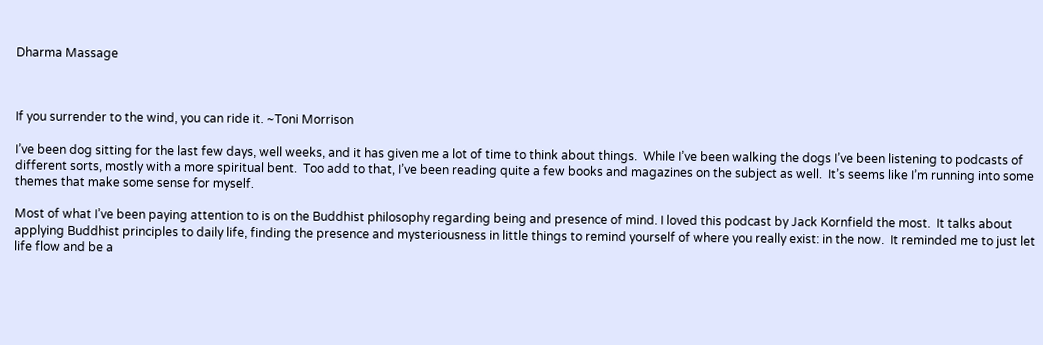Dharma Massage



If you surrender to the wind, you can ride it. ~Toni Morrison

I’ve been dog sitting for the last few days, well weeks, and it has given me a lot of time to think about things.  While I’ve been walking the dogs I’ve been listening to podcasts of different sorts, mostly with a more spiritual bent.  Too add to that, I’ve been reading quite a few books and magazines on the subject as well.  It’s seems like I’m running into some themes that make some sense for myself.

Most of what I’ve been paying attention to is on the Buddhist philosophy regarding being and presence of mind. I loved this podcast by Jack Kornfield the most.  It talks about applying Buddhist principles to daily life, finding the presence and mysteriousness in little things to remind yourself of where you really exist: in the now.  It reminded me to just let life flow and be a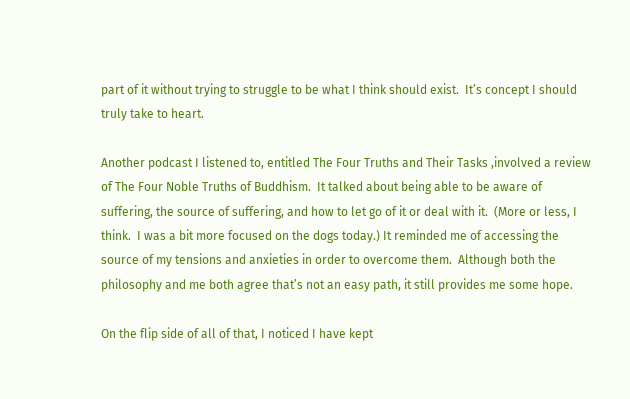part of it without trying to struggle to be what I think should exist.  It’s concept I should truly take to heart.

Another podcast I listened to, entitled The Four Truths and Their Tasks ,involved a review of The Four Noble Truths of Buddhism.  It talked about being able to be aware of suffering, the source of suffering, and how to let go of it or deal with it.  (More or less, I think.  I was a bit more focused on the dogs today.) It reminded me of accessing the source of my tensions and anxieties in order to overcome them.  Although both the philosophy and me both agree that’s not an easy path, it still provides me some hope.

On the flip side of all of that, I noticed I have kept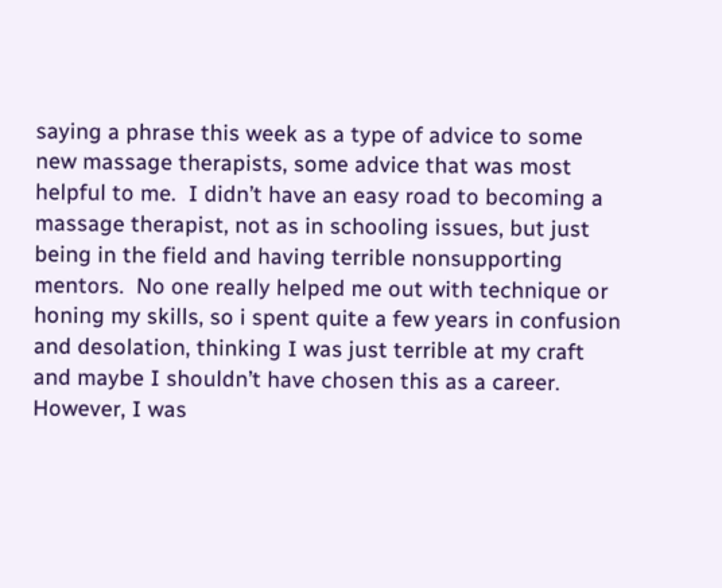saying a phrase this week as a type of advice to some new massage therapists, some advice that was most helpful to me.  I didn’t have an easy road to becoming a massage therapist, not as in schooling issues, but just being in the field and having terrible nonsupporting mentors.  No one really helped me out with technique or honing my skills, so i spent quite a few years in confusion and desolation, thinking I was just terrible at my craft and maybe I shouldn’t have chosen this as a career.  However, I was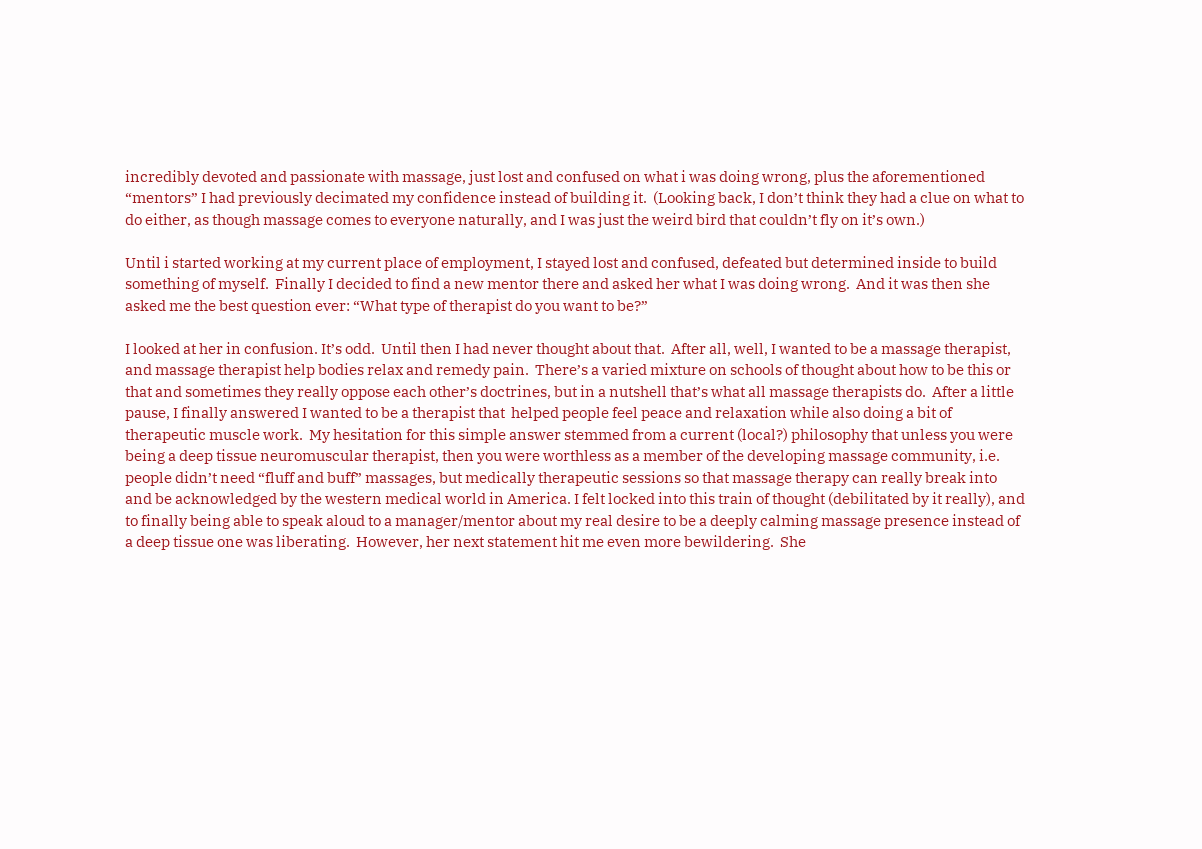incredibly devoted and passionate with massage, just lost and confused on what i was doing wrong, plus the aforementioned “mentors” I had previously decimated my confidence instead of building it.  (Looking back, I don’t think they had a clue on what to do either, as though massage comes to everyone naturally, and I was just the weird bird that couldn’t fly on it’s own.)

Until i started working at my current place of employment, I stayed lost and confused, defeated but determined inside to build something of myself.  Finally I decided to find a new mentor there and asked her what I was doing wrong.  And it was then she asked me the best question ever: “What type of therapist do you want to be?”

I looked at her in confusion. It’s odd.  Until then I had never thought about that.  After all, well, I wanted to be a massage therapist, and massage therapist help bodies relax and remedy pain.  There’s a varied mixture on schools of thought about how to be this or that and sometimes they really oppose each other’s doctrines, but in a nutshell that’s what all massage therapists do.  After a little pause, I finally answered I wanted to be a therapist that  helped people feel peace and relaxation while also doing a bit of therapeutic muscle work.  My hesitation for this simple answer stemmed from a current (local?) philosophy that unless you were being a deep tissue neuromuscular therapist, then you were worthless as a member of the developing massage community, i.e. people didn’t need “fluff and buff” massages, but medically therapeutic sessions so that massage therapy can really break into and be acknowledged by the western medical world in America. I felt locked into this train of thought (debilitated by it really), and to finally being able to speak aloud to a manager/mentor about my real desire to be a deeply calming massage presence instead of a deep tissue one was liberating.  However, her next statement hit me even more bewildering.  She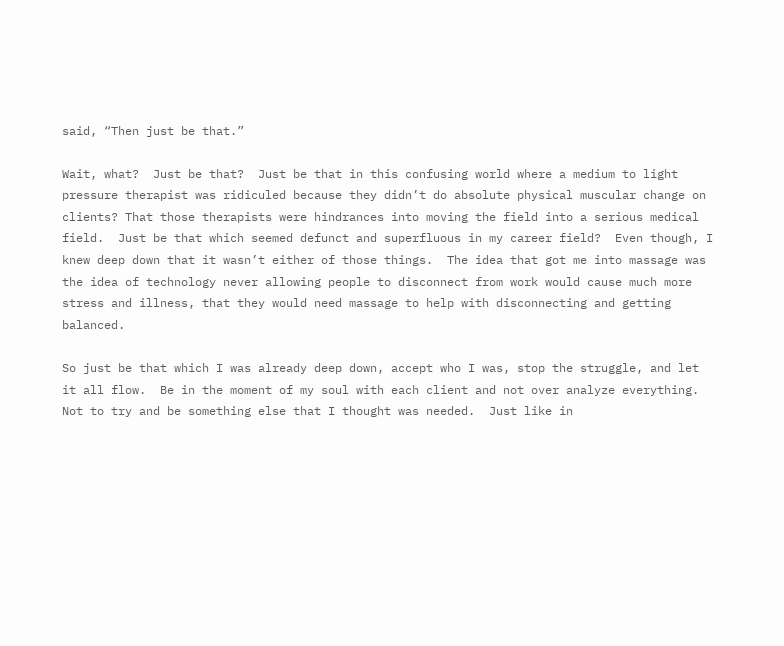said, “Then just be that.”

Wait, what?  Just be that?  Just be that in this confusing world where a medium to light pressure therapist was ridiculed because they didn’t do absolute physical muscular change on clients? That those therapists were hindrances into moving the field into a serious medical field.  Just be that which seemed defunct and superfluous in my career field?  Even though, I knew deep down that it wasn’t either of those things.  The idea that got me into massage was the idea of technology never allowing people to disconnect from work would cause much more stress and illness, that they would need massage to help with disconnecting and getting balanced.

So just be that which I was already deep down, accept who I was, stop the struggle, and let it all flow.  Be in the moment of my soul with each client and not over analyze everything.  Not to try and be something else that I thought was needed.  Just like in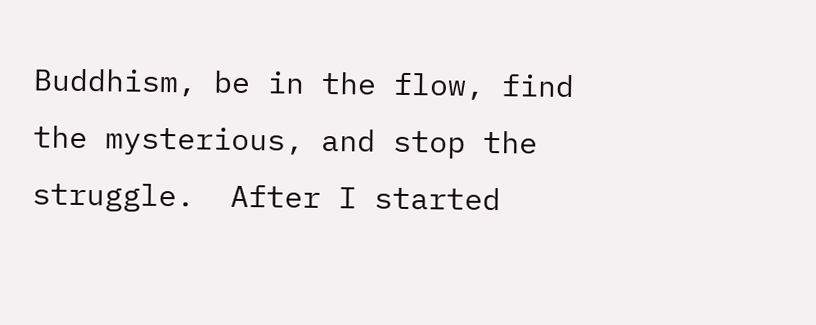Buddhism, be in the flow, find the mysterious, and stop the struggle.  After I started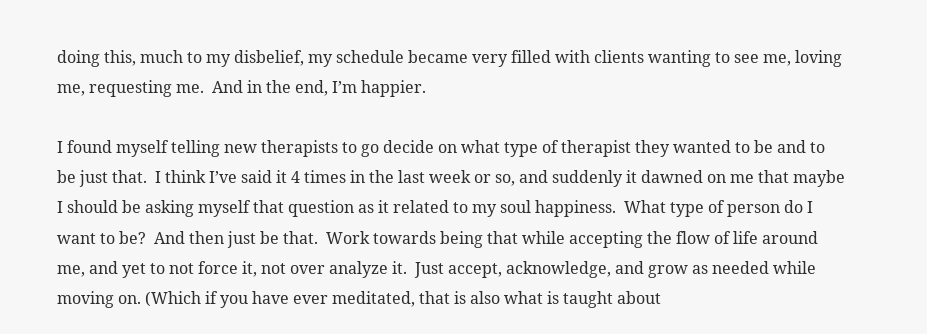doing this, much to my disbelief, my schedule became very filled with clients wanting to see me, loving me, requesting me.  And in the end, I’m happier.

I found myself telling new therapists to go decide on what type of therapist they wanted to be and to be just that.  I think I’ve said it 4 times in the last week or so, and suddenly it dawned on me that maybe I should be asking myself that question as it related to my soul happiness.  What type of person do I want to be?  And then just be that.  Work towards being that while accepting the flow of life around me, and yet to not force it, not over analyze it.  Just accept, acknowledge, and grow as needed while moving on. (Which if you have ever meditated, that is also what is taught about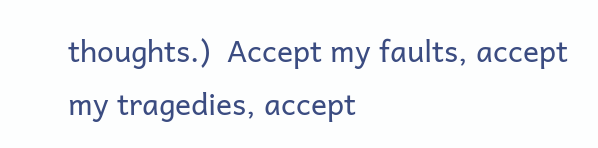thoughts.)  Accept my faults, accept my tragedies, accept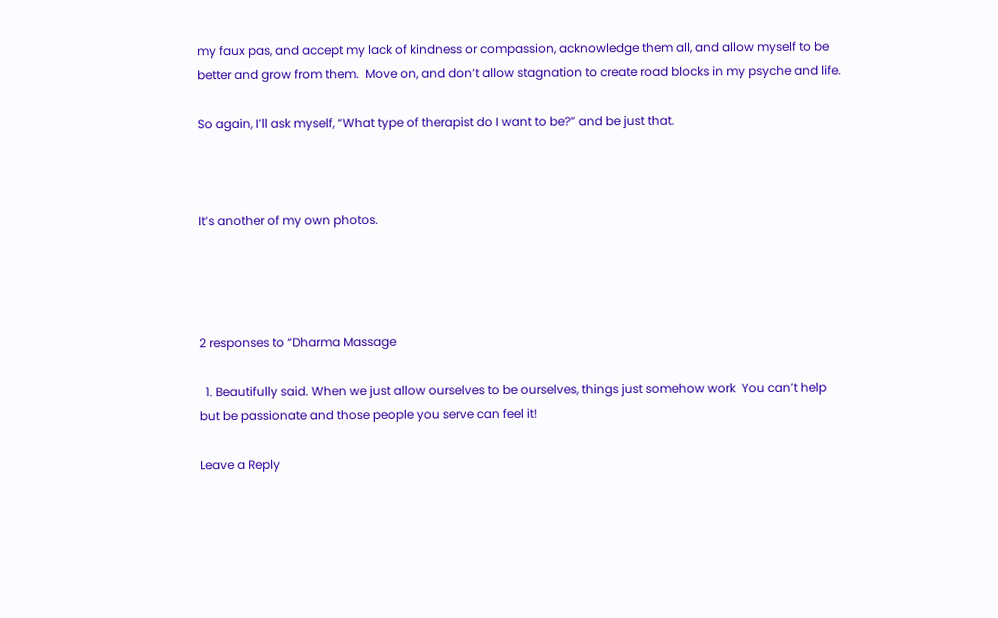my faux pas, and accept my lack of kindness or compassion, acknowledge them all, and allow myself to be better and grow from them.  Move on, and don’t allow stagnation to create road blocks in my psyche and life.

So again, I’ll ask myself, “What type of therapist do I want to be?” and be just that.



It’s another of my own photos.




2 responses to “Dharma Massage

  1. Beautifully said. When we just allow ourselves to be ourselves, things just somehow work  You can’t help but be passionate and those people you serve can feel it!

Leave a Reply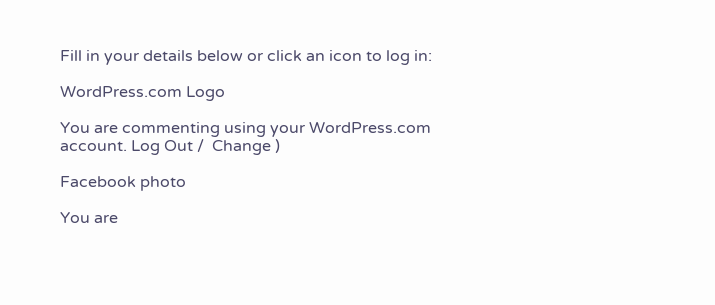Fill in your details below or click an icon to log in:

WordPress.com Logo

You are commenting using your WordPress.com account. Log Out /  Change )

Facebook photo

You are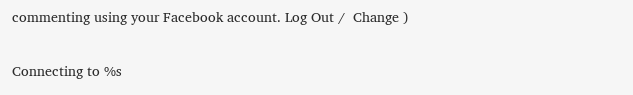commenting using your Facebook account. Log Out /  Change )

Connecting to %s